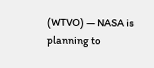(WTVO) — NASA is planning to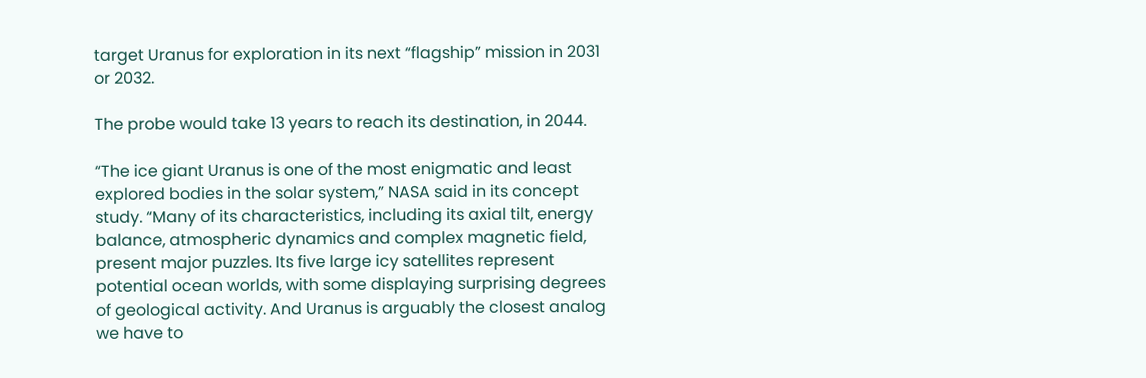target Uranus for exploration in its next “flagship” mission in 2031 or 2032.

The probe would take 13 years to reach its destination, in 2044.

“The ice giant Uranus is one of the most enigmatic and least explored bodies in the solar system,” NASA said in its concept study. “Many of its characteristics, including its axial tilt, energy balance, atmospheric dynamics and complex magnetic field, present major puzzles. Its five large icy satellites represent potential ocean worlds, with some displaying surprising degrees of geological activity. And Uranus is arguably the closest analog we have to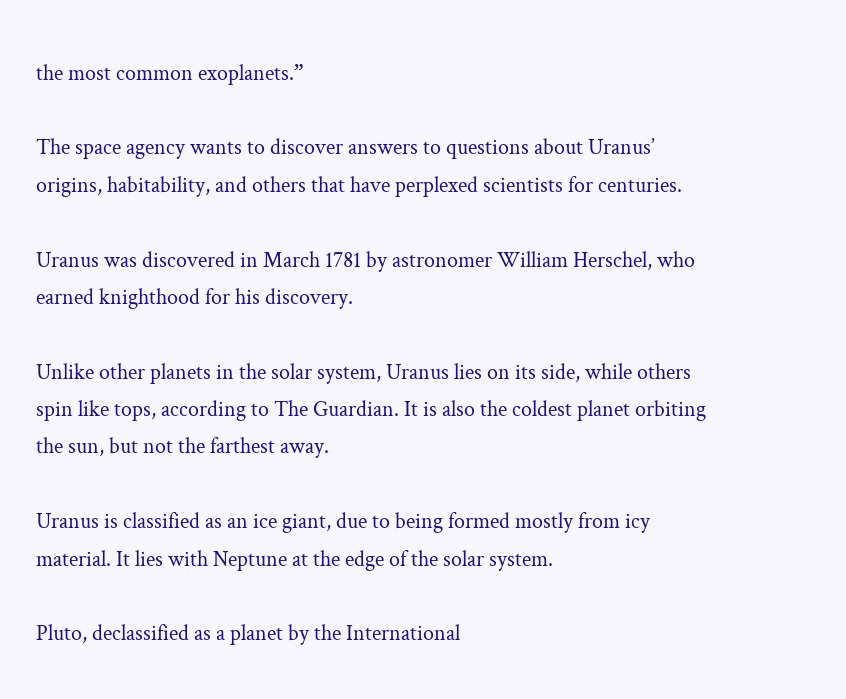the most common exoplanets.”

The space agency wants to discover answers to questions about Uranus’ origins, habitability, and others that have perplexed scientists for centuries.

Uranus was discovered in March 1781 by astronomer William Herschel, who earned knighthood for his discovery.

Unlike other planets in the solar system, Uranus lies on its side, while others spin like tops, according to The Guardian. It is also the coldest planet orbiting the sun, but not the farthest away.

Uranus is classified as an ice giant, due to being formed mostly from icy material. It lies with Neptune at the edge of the solar system.

Pluto, declassified as a planet by the International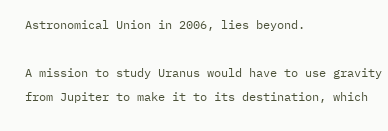Astronomical Union in 2006, lies beyond.

A mission to study Uranus would have to use gravity from Jupiter to make it to its destination, which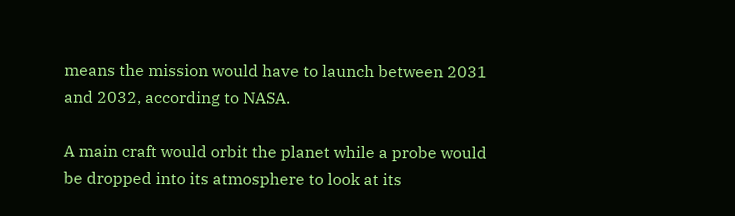means the mission would have to launch between 2031 and 2032, according to NASA.

A main craft would orbit the planet while a probe would be dropped into its atmosphere to look at its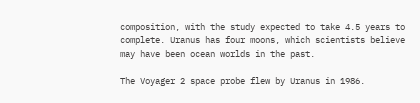composition, with the study expected to take 4.5 years to complete. Uranus has four moons, which scientists believe may have been ocean worlds in the past.

The Voyager 2 space probe flew by Uranus in 1986.